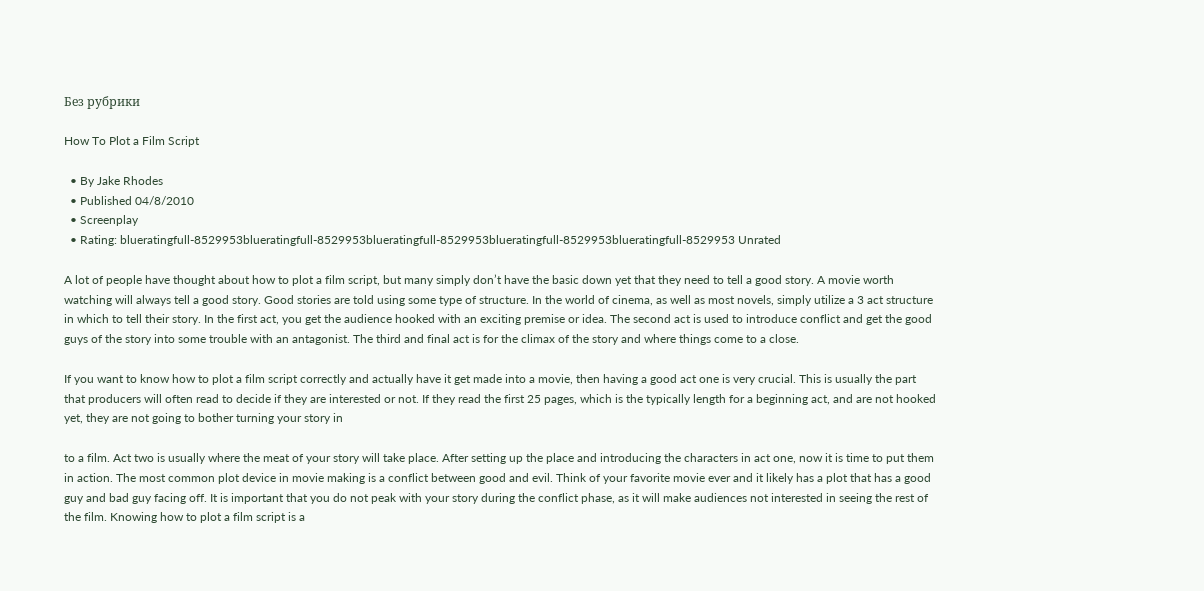Без рубрики

How To Plot a Film Script

  • By Jake Rhodes
  • Published 04/8/2010
  • Screenplay
  • Rating: blueratingfull-8529953blueratingfull-8529953blueratingfull-8529953blueratingfull-8529953blueratingfull-8529953 Unrated

A lot of people have thought about how to plot a film script, but many simply don’t have the basic down yet that they need to tell a good story. A movie worth watching will always tell a good story. Good stories are told using some type of structure. In the world of cinema, as well as most novels, simply utilize a 3 act structure in which to tell their story. In the first act, you get the audience hooked with an exciting premise or idea. The second act is used to introduce conflict and get the good guys of the story into some trouble with an antagonist. The third and final act is for the climax of the story and where things come to a close.

If you want to know how to plot a film script correctly and actually have it get made into a movie, then having a good act one is very crucial. This is usually the part that producers will often read to decide if they are interested or not. If they read the first 25 pages, which is the typically length for a beginning act, and are not hooked yet, they are not going to bother turning your story in

to a film. Act two is usually where the meat of your story will take place. After setting up the place and introducing the characters in act one, now it is time to put them in action. The most common plot device in movie making is a conflict between good and evil. Think of your favorite movie ever and it likely has a plot that has a good guy and bad guy facing off. It is important that you do not peak with your story during the conflict phase, as it will make audiences not interested in seeing the rest of the film. Knowing how to plot a film script is a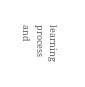learning process and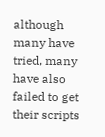although many have tried, many have also failed to get their scripts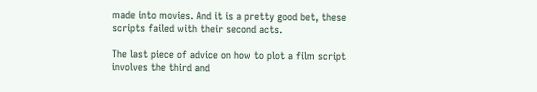made into movies. And it is a pretty good bet, these scripts failed with their second acts.

The last piece of advice on how to plot a film script involves the third and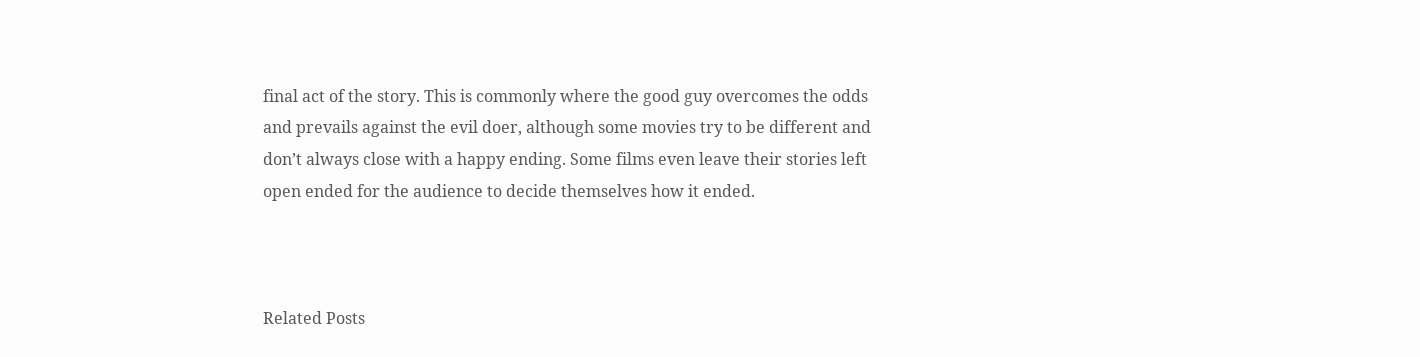final act of the story. This is commonly where the good guy overcomes the odds and prevails against the evil doer, although some movies try to be different and don’t always close with a happy ending. Some films even leave their stories left open ended for the audience to decide themselves how it ended.



Related Posts